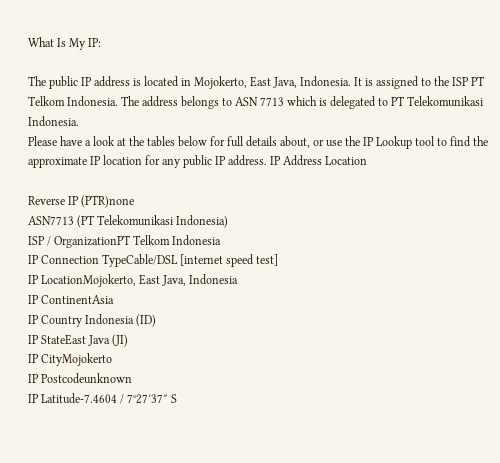What Is My IP:

The public IP address is located in Mojokerto, East Java, Indonesia. It is assigned to the ISP PT Telkom Indonesia. The address belongs to ASN 7713 which is delegated to PT Telekomunikasi Indonesia.
Please have a look at the tables below for full details about, or use the IP Lookup tool to find the approximate IP location for any public IP address. IP Address Location

Reverse IP (PTR)none
ASN7713 (PT Telekomunikasi Indonesia)
ISP / OrganizationPT Telkom Indonesia
IP Connection TypeCable/DSL [internet speed test]
IP LocationMojokerto, East Java, Indonesia
IP ContinentAsia
IP Country Indonesia (ID)
IP StateEast Java (JI)
IP CityMojokerto
IP Postcodeunknown
IP Latitude-7.4604 / 7°27′37″ S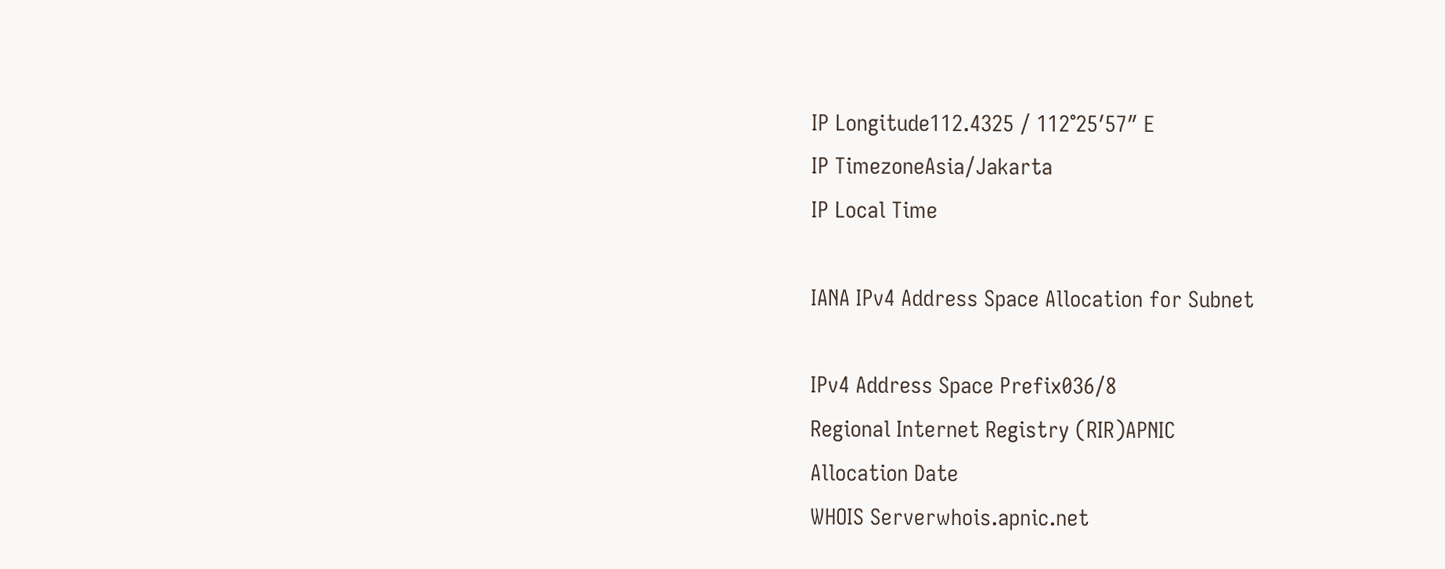IP Longitude112.4325 / 112°25′57″ E
IP TimezoneAsia/Jakarta
IP Local Time

IANA IPv4 Address Space Allocation for Subnet

IPv4 Address Space Prefix036/8
Regional Internet Registry (RIR)APNIC
Allocation Date
WHOIS Serverwhois.apnic.net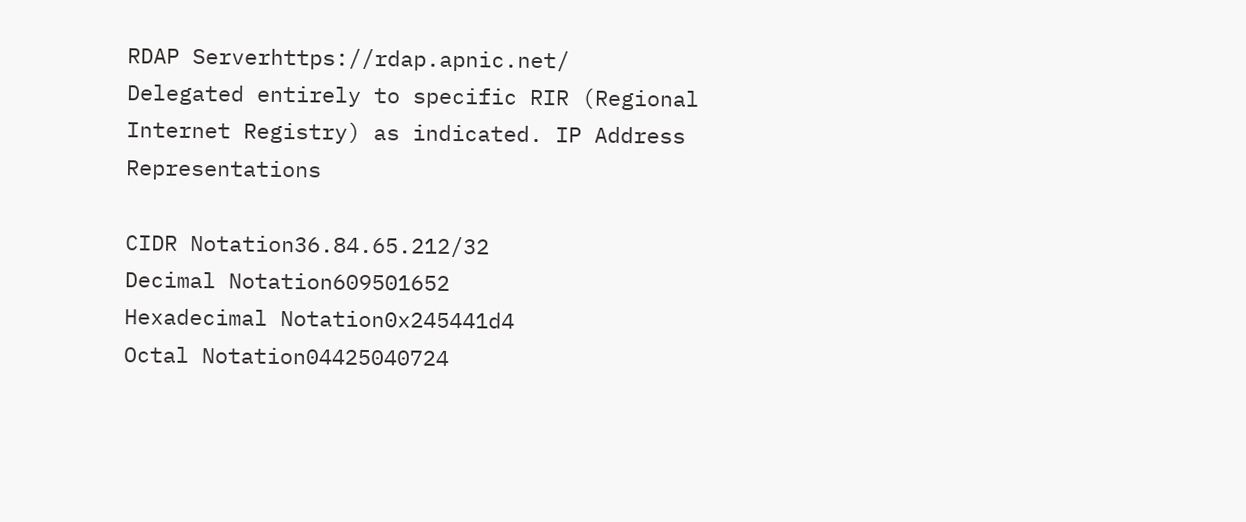RDAP Serverhttps://rdap.apnic.net/
Delegated entirely to specific RIR (Regional Internet Registry) as indicated. IP Address Representations

CIDR Notation36.84.65.212/32
Decimal Notation609501652
Hexadecimal Notation0x245441d4
Octal Notation04425040724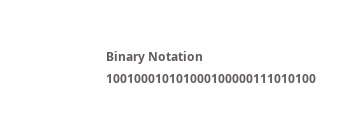Binary Notation 100100010101000100000111010100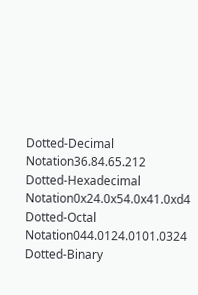Dotted-Decimal Notation36.84.65.212
Dotted-Hexadecimal Notation0x24.0x54.0x41.0xd4
Dotted-Octal Notation044.0124.0101.0324
Dotted-Binary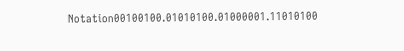Notation00100100.01010100.01000001.11010100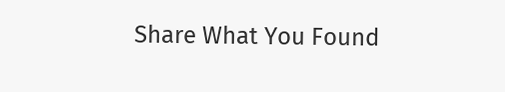Share What You Found